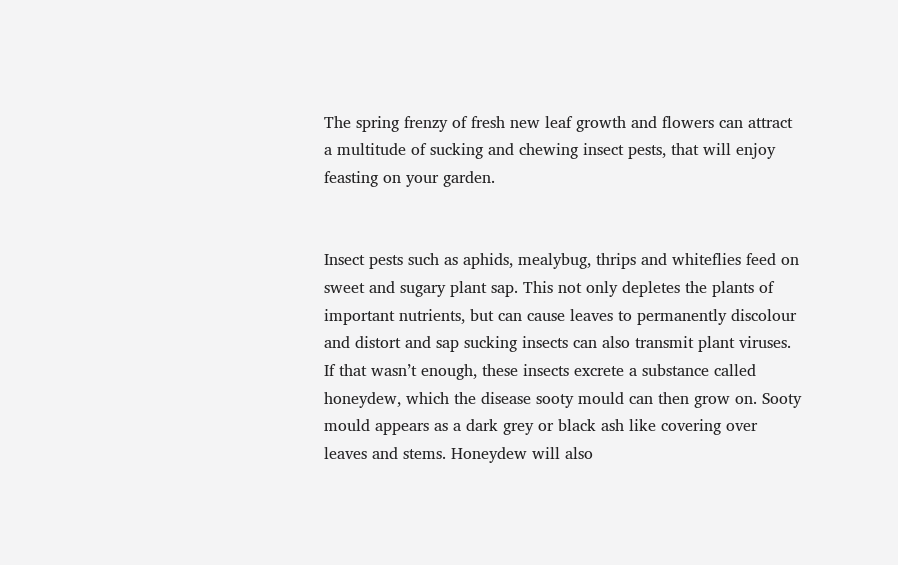The spring frenzy of fresh new leaf growth and flowers can attract a multitude of sucking and chewing insect pests, that will enjoy feasting on your garden.


Insect pests such as aphids, mealybug, thrips and whiteflies feed on sweet and sugary plant sap. This not only depletes the plants of important nutrients, but can cause leaves to permanently discolour and distort and sap sucking insects can also transmit plant viruses. If that wasn’t enough, these insects excrete a substance called honeydew, which the disease sooty mould can then grow on. Sooty mould appears as a dark grey or black ash like covering over leaves and stems. Honeydew will also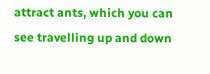attract ants, which you can see travelling up and down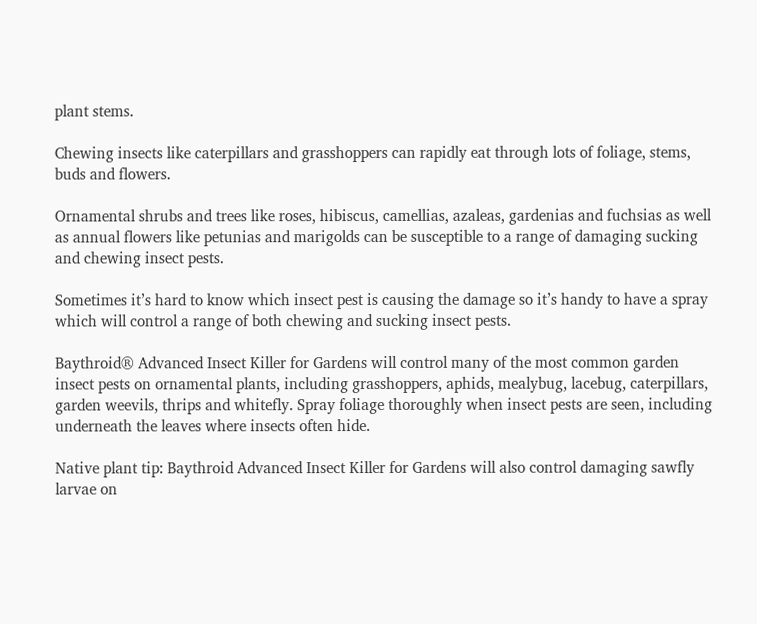plant stems.

Chewing insects like caterpillars and grasshoppers can rapidly eat through lots of foliage, stems, buds and flowers.

Ornamental shrubs and trees like roses, hibiscus, camellias, azaleas, gardenias and fuchsias as well as annual flowers like petunias and marigolds can be susceptible to a range of damaging sucking and chewing insect pests.

Sometimes it’s hard to know which insect pest is causing the damage so it’s handy to have a spray which will control a range of both chewing and sucking insect pests.

Baythroid® Advanced Insect Killer for Gardens will control many of the most common garden insect pests on ornamental plants, including grasshoppers, aphids, mealybug, lacebug, caterpillars, garden weevils, thrips and whitefly. Spray foliage thoroughly when insect pests are seen, including underneath the leaves where insects often hide.

Native plant tip: Baythroid Advanced Insect Killer for Gardens will also control damaging sawfly larvae on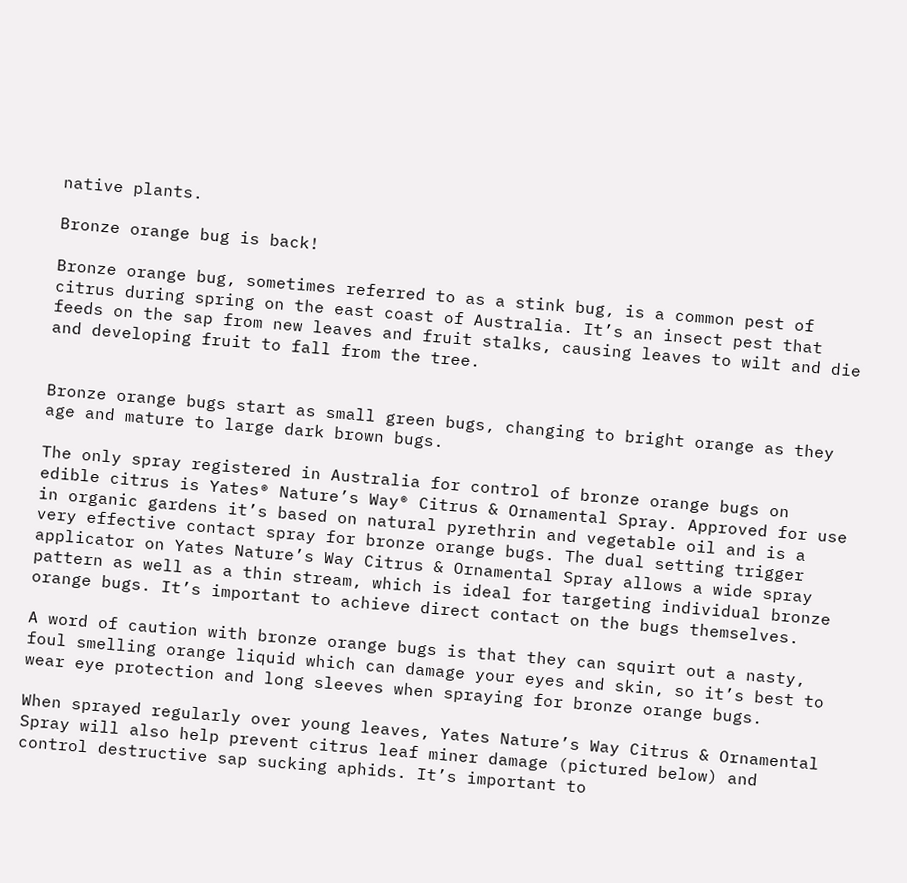native plants.

Bronze orange bug is back!

Bronze orange bug, sometimes referred to as a stink bug, is a common pest of citrus during spring on the east coast of Australia. It’s an insect pest that feeds on the sap from new leaves and fruit stalks, causing leaves to wilt and die and developing fruit to fall from the tree.


Bronze orange bugs start as small green bugs, changing to bright orange as they age and mature to large dark brown bugs.

The only spray registered in Australia for control of bronze orange bugs on edible citrus is Yates® Nature’s Way® Citrus & Ornamental Spray. Approved for use in organic gardens it’s based on natural pyrethrin and vegetable oil and is a very effective contact spray for bronze orange bugs. The dual setting trigger applicator on Yates Nature’s Way Citrus & Ornamental Spray allows a wide spray pattern as well as a thin stream, which is ideal for targeting individual bronze orange bugs. It’s important to achieve direct contact on the bugs themselves.

A word of caution with bronze orange bugs is that they can squirt out a nasty, foul smelling orange liquid which can damage your eyes and skin, so it’s best to wear eye protection and long sleeves when spraying for bronze orange bugs.

When sprayed regularly over young leaves, Yates Nature’s Way Citrus & Ornamental Spray will also help prevent citrus leaf miner damage (pictured below) and control destructive sap sucking aphids. It’s important to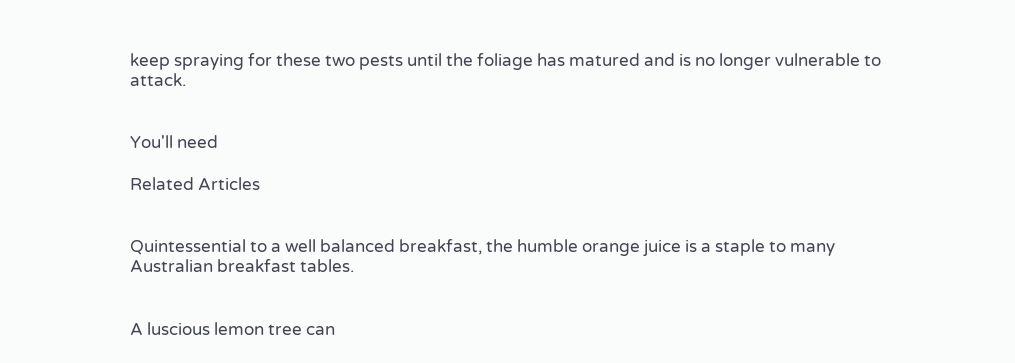keep spraying for these two pests until the foliage has matured and is no longer vulnerable to attack.


You'll need

Related Articles


Quintessential to a well balanced breakfast, the humble orange juice is a staple to many Australian breakfast tables.


A luscious lemon tree can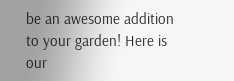be an awesome addition to your garden! Here is our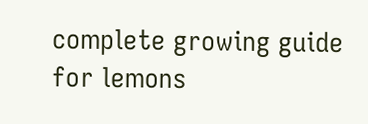complete growing guide for lemons